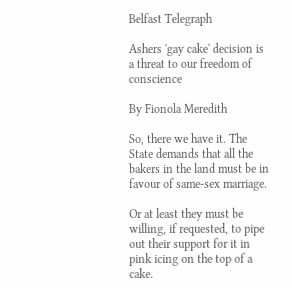Belfast Telegraph

Ashers 'gay cake' decision is a threat to our freedom of conscience

By Fionola Meredith

So, there we have it. The State demands that all the bakers in the land must be in favour of same-sex marriage.

Or at least they must be willing, if requested, to pipe out their support for it in pink icing on the top of a cake.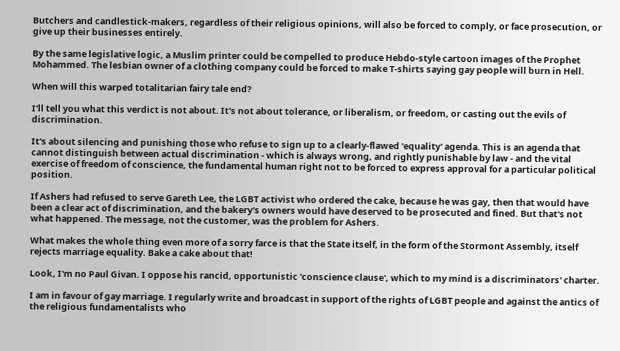Butchers and candlestick-makers, regardless of their religious opinions, will also be forced to comply, or face prosecution, or give up their businesses entirely.

By the same legislative logic, a Muslim printer could be compelled to produce Hebdo-style cartoon images of the Prophet Mohammed. The lesbian owner of a clothing company could be forced to make T-shirts saying gay people will burn in Hell.

When will this warped totalitarian fairy tale end?

I'll tell you what this verdict is not about. It's not about tolerance, or liberalism, or freedom, or casting out the evils of discrimination.

It's about silencing and punishing those who refuse to sign up to a clearly-flawed 'equality' agenda. This is an agenda that cannot distinguish between actual discrimination - which is always wrong, and rightly punishable by law - and the vital exercise of freedom of conscience, the fundamental human right not to be forced to express approval for a particular political position.

If Ashers had refused to serve Gareth Lee, the LGBT activist who ordered the cake, because he was gay, then that would have been a clear act of discrimination, and the bakery's owners would have deserved to be prosecuted and fined. But that's not what happened. The message, not the customer, was the problem for Ashers.

What makes the whole thing even more of a sorry farce is that the State itself, in the form of the Stormont Assembly, itself rejects marriage equality. Bake a cake about that!

Look, I'm no Paul Givan. I oppose his rancid, opportunistic 'conscience clause', which to my mind is a discriminators' charter.

I am in favour of gay marriage. I regularly write and broadcast in support of the rights of LGBT people and against the antics of the religious fundamentalists who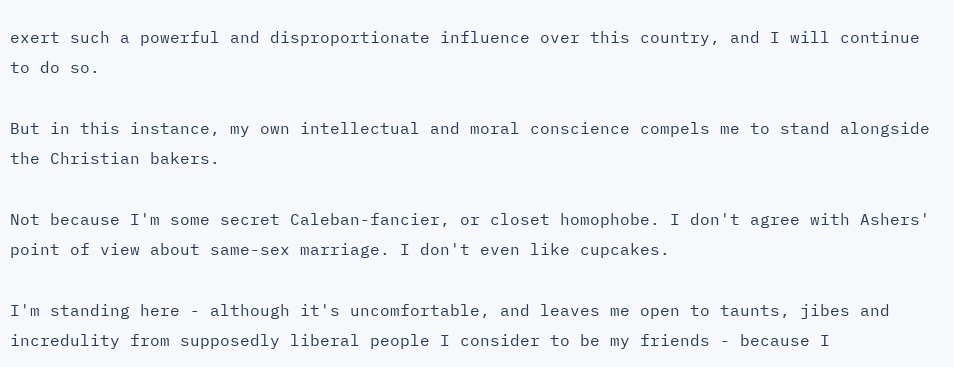exert such a powerful and disproportionate influence over this country, and I will continue to do so.

But in this instance, my own intellectual and moral conscience compels me to stand alongside the Christian bakers.

Not because I'm some secret Caleban-fancier, or closet homophobe. I don't agree with Ashers' point of view about same-sex marriage. I don't even like cupcakes.

I'm standing here - although it's uncomfortable, and leaves me open to taunts, jibes and incredulity from supposedly liberal people I consider to be my friends - because I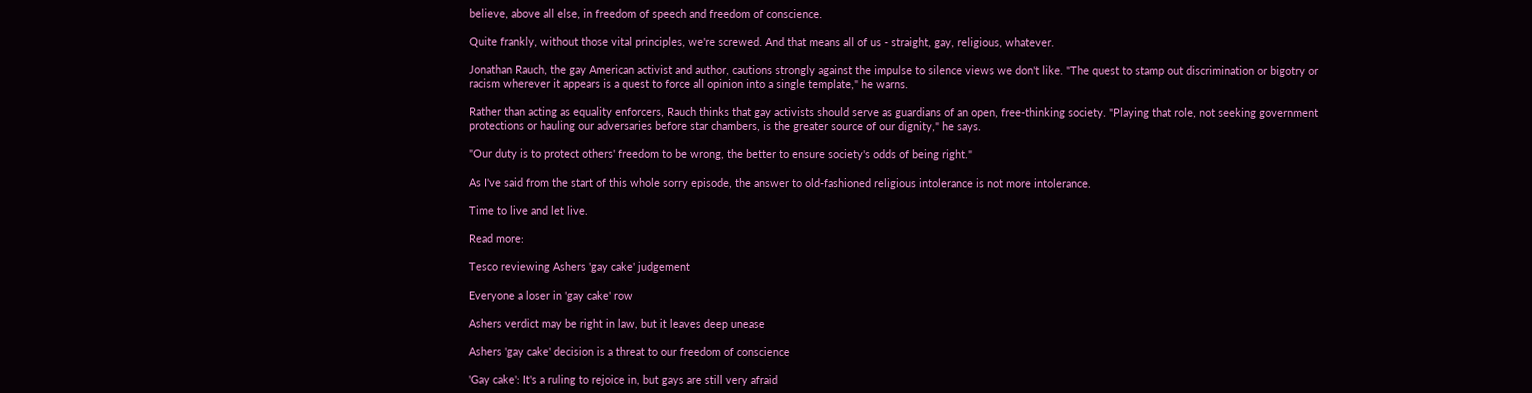believe, above all else, in freedom of speech and freedom of conscience.

Quite frankly, without those vital principles, we're screwed. And that means all of us - straight, gay, religious, whatever.

Jonathan Rauch, the gay American activist and author, cautions strongly against the impulse to silence views we don't like. "The quest to stamp out discrimination or bigotry or racism wherever it appears is a quest to force all opinion into a single template," he warns.

Rather than acting as equality enforcers, Rauch thinks that gay activists should serve as guardians of an open, free-thinking society. "Playing that role, not seeking government protections or hauling our adversaries before star chambers, is the greater source of our dignity," he says.

"Our duty is to protect others' freedom to be wrong, the better to ensure society's odds of being right."

As I've said from the start of this whole sorry episode, the answer to old-fashioned religious intolerance is not more intolerance.

Time to live and let live.

Read more:

Tesco reviewing Ashers 'gay cake' judgement

Everyone a loser in 'gay cake' row

Ashers verdict may be right in law, but it leaves deep unease

Ashers 'gay cake' decision is a threat to our freedom of conscience

'Gay cake': It's a ruling to rejoice in, but gays are still very afraid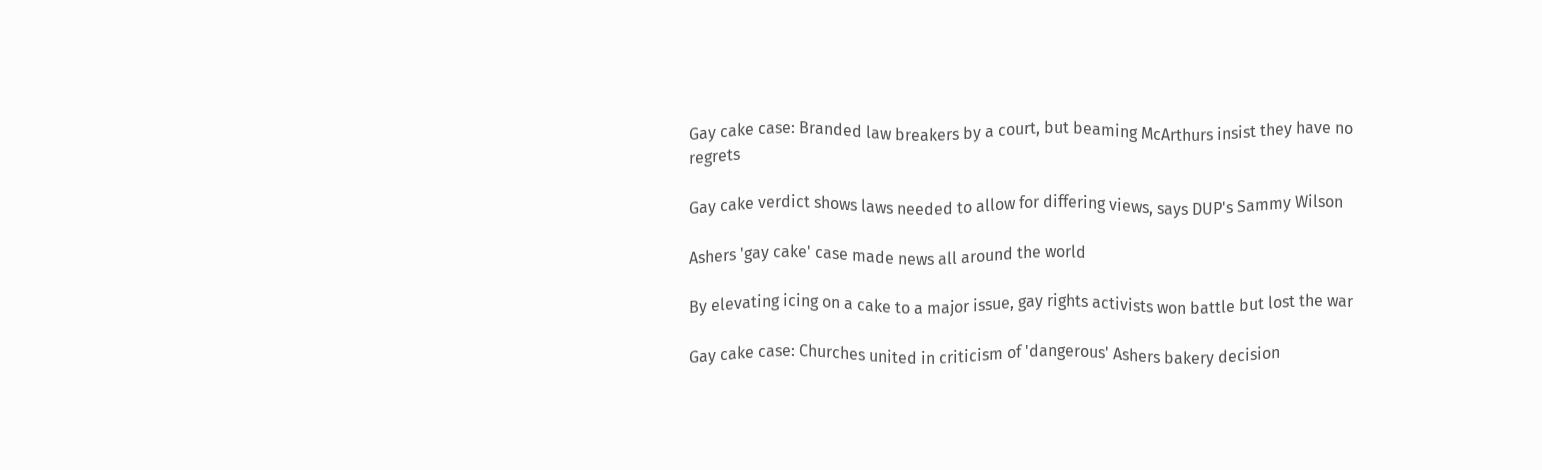Gay cake case: Branded law breakers by a court, but beaming McArthurs insist they have no regrets

Gay cake verdict shows laws needed to allow for differing views, says DUP's Sammy Wilson

Ashers 'gay cake' case made news all around the world

By elevating icing on a cake to a major issue, gay rights activists won battle but lost the war

Gay cake case: Churches united in criticism of 'dangerous' Ashers bakery decision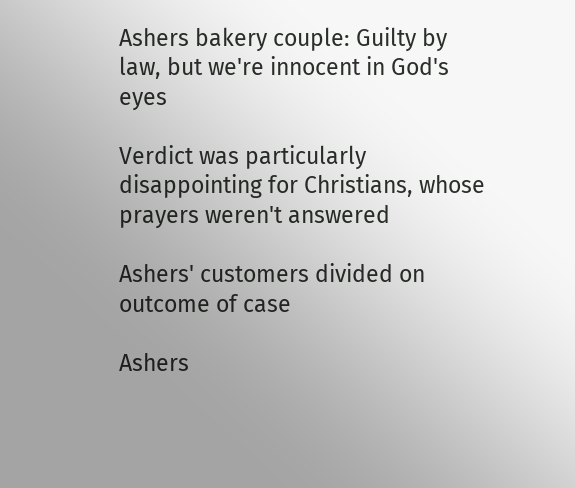Ashers bakery couple: Guilty by law, but we're innocent in God's eyes

Verdict was particularly disappointing for Christians, whose prayers weren't answered

Ashers' customers divided on outcome of case

Ashers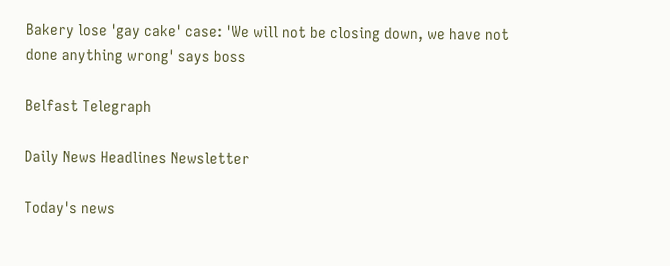Bakery lose 'gay cake' case: 'We will not be closing down, we have not done anything wrong' says boss

Belfast Telegraph

Daily News Headlines Newsletter

Today's news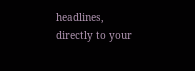headlines, directly to your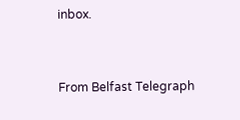inbox.


From Belfast Telegraph